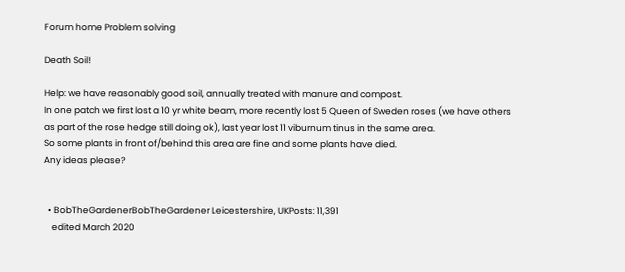Forum home Problem solving

Death Soil!

Help: we have reasonably good soil, annually treated with manure and compost.
In one patch we first lost a 10 yr white beam, more recently lost 5 Queen of Sweden roses (we have others as part of the rose hedge still doing ok), last year lost 11 viburnum tinus in the same area.
So some plants in front of/behind this area are fine and some plants have died.
Any ideas please?


  • BobTheGardenerBobTheGardener Leicestershire, UKPosts: 11,391
    edited March 2020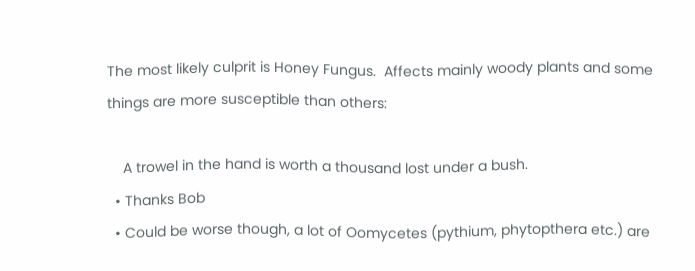The most likely culprit is Honey Fungus.  Affects mainly woody plants and some things are more susceptible than others:

    A trowel in the hand is worth a thousand lost under a bush.
  • Thanks Bob
  • Could be worse though, a lot of Oomycetes (pythium, phytopthera etc.) are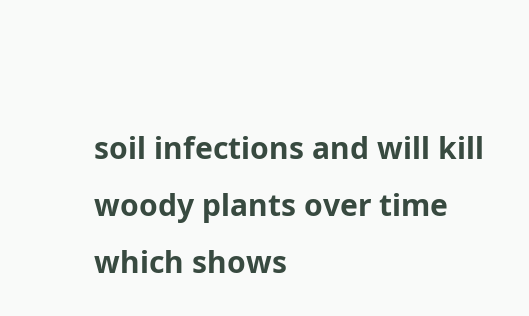soil infections and will kill woody plants over time which shows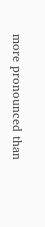more pronounced than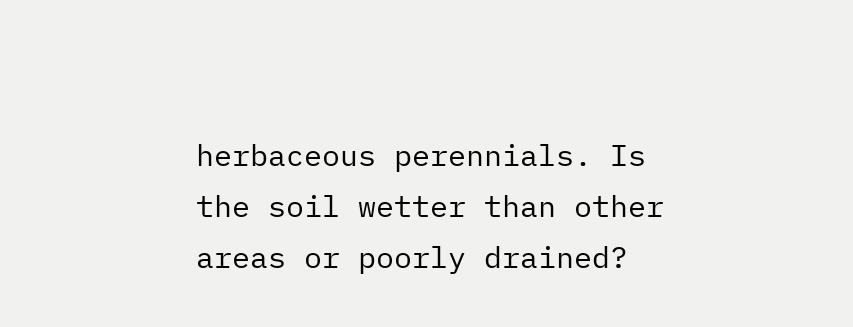herbaceous perennials. Is the soil wetter than other areas or poorly drained?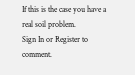If this is the case you have a real soil problem.
Sign In or Register to comment.